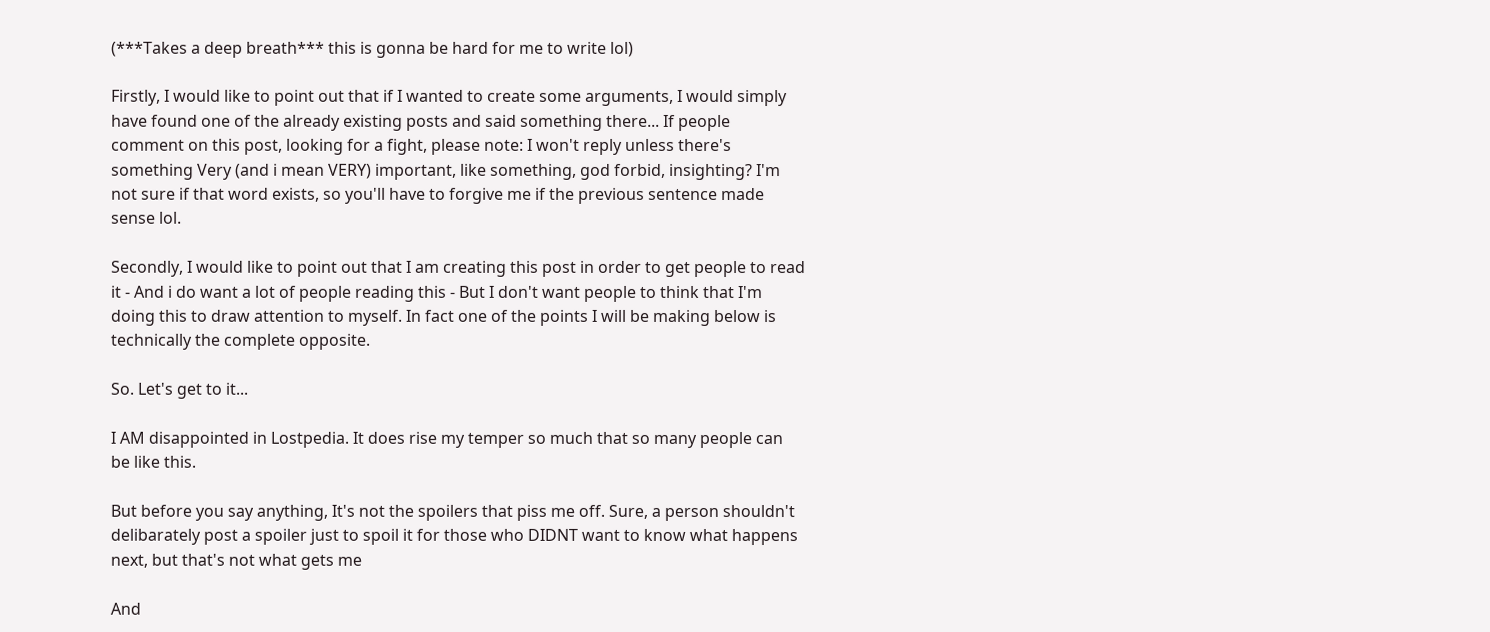(***Takes a deep breath*** this is gonna be hard for me to write lol)

Firstly, I would like to point out that if I wanted to create some arguments, I would simply have found one of the already existing posts and said something there... If people comment on this post, looking for a fight, please note: I won't reply unless there's something Very (and i mean VERY) important, like something, god forbid, insighting? I'm not sure if that word exists, so you'll have to forgive me if the previous sentence made sense lol.

Secondly, I would like to point out that I am creating this post in order to get people to read it - And i do want a lot of people reading this - But I don't want people to think that I'm doing this to draw attention to myself. In fact one of the points I will be making below is technically the complete opposite.

So. Let's get to it...

I AM disappointed in Lostpedia. It does rise my temper so much that so many people can be like this.

But before you say anything, It's not the spoilers that piss me off. Sure, a person shouldn't delibarately post a spoiler just to spoil it for those who DIDNT want to know what happens next, but that's not what gets me

And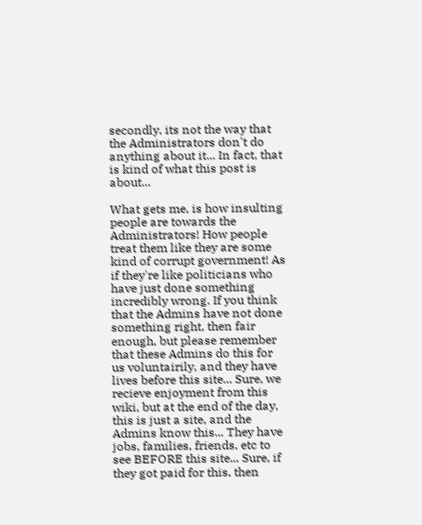secondly, its not the way that the Administrators don't do anything about it... In fact, that is kind of what this post is about...

What gets me, is how insulting people are towards the Administrators! How people treat them like they are some kind of corrupt government! As if they're like politicians who have just done something incredibly wrong. If you think that the Admins have not done something right, then fair enough, but please remember that these Admins do this for us voluntairily, and they have lives before this site... Sure, we recieve enjoyment from this wiki, but at the end of the day, this is just a site, and the Admins know this... They have jobs, families, friends, etc to see BEFORE this site... Sure, if they got paid for this, then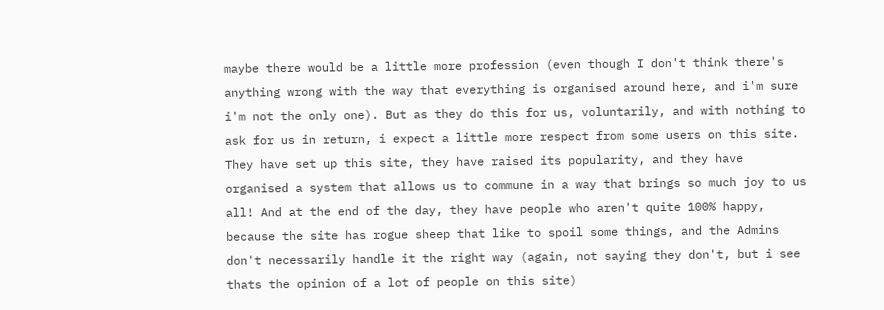maybe there would be a little more profession (even though I don't think there's anything wrong with the way that everything is organised around here, and i'm sure i'm not the only one). But as they do this for us, voluntarily, and with nothing to ask for us in return, i expect a little more respect from some users on this site. They have set up this site, they have raised its popularity, and they have organised a system that allows us to commune in a way that brings so much joy to us all! And at the end of the day, they have people who aren't quite 100% happy, because the site has rogue sheep that like to spoil some things, and the Admins don't necessarily handle it the right way (again, not saying they don't, but i see thats the opinion of a lot of people on this site)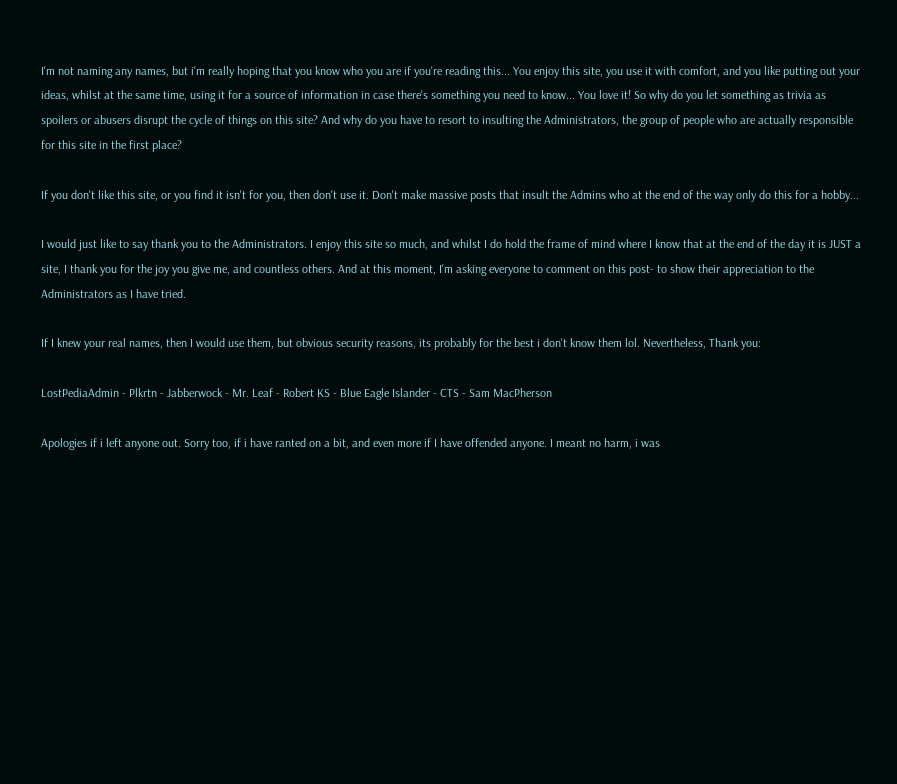I'm not naming any names, but i'm really hoping that you know who you are if you're reading this... You enjoy this site, you use it with comfort, and you like putting out your ideas, whilst at the same time, using it for a source of information in case there's something you need to know... You love it! So why do you let something as trivia as spoilers or abusers disrupt the cycle of things on this site? And why do you have to resort to insulting the Administrators, the group of people who are actually responsible for this site in the first place?

If you don't like this site, or you find it isn't for you, then don't use it. Don't make massive posts that insult the Admins who at the end of the way only do this for a hobby...

I would just like to say thank you to the Administrators. I enjoy this site so much, and whilst I do hold the frame of mind where I know that at the end of the day it is JUST a site, I thank you for the joy you give me, and countless others. And at this moment, I'm asking everyone to comment on this post- to show their appreciation to the Administrators as I have tried.

If I knew your real names, then I would use them, but obvious security reasons, its probably for the best i don't know them lol. Nevertheless, Thank you:

LostPediaAdmin - Plkrtn - Jabberwock - Mr. Leaf - Robert KS - Blue Eagle Islander - CTS - Sam MacPherson

Apologies if i left anyone out. Sorry too, if i have ranted on a bit, and even more if I have offended anyone. I meant no harm, i was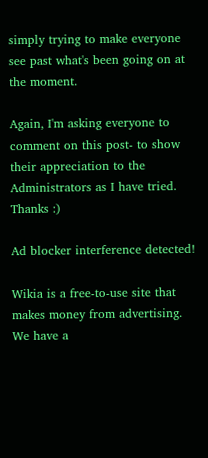simply trying to make everyone see past what's been going on at the moment.

Again, I'm asking everyone to comment on this post- to show their appreciation to the Administrators as I have tried. Thanks :)

Ad blocker interference detected!

Wikia is a free-to-use site that makes money from advertising. We have a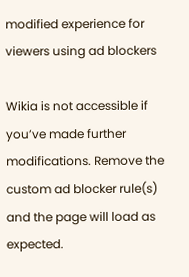modified experience for viewers using ad blockers

Wikia is not accessible if you’ve made further modifications. Remove the custom ad blocker rule(s) and the page will load as expected.